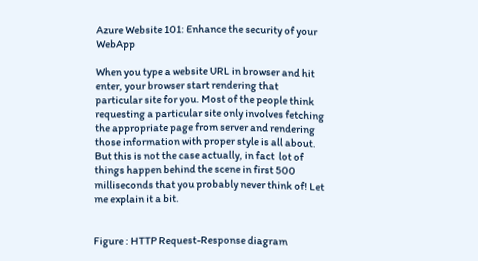Azure Website 101: Enhance the security of your WebApp

When you type a website URL in browser and hit enter, your browser start rendering that particular site for you. Most of the people think requesting a particular site only involves fetching the appropriate page from server and rendering those information with proper style is all about. But this is not the case actually, in fact  lot of things happen behind the scene in first 500 milliseconds that you probably never think of! Let me explain it a bit.


Figure : HTTP Request-Response diagram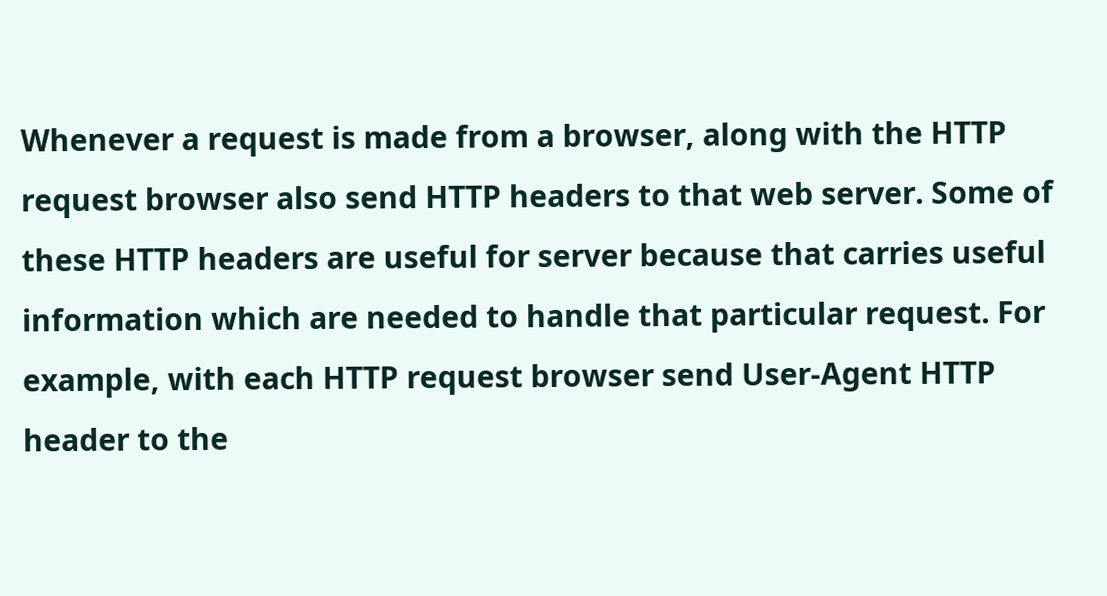Whenever a request is made from a browser, along with the HTTP request browser also send HTTP headers to that web server. Some of these HTTP headers are useful for server because that carries useful information which are needed to handle that particular request. For example, with each HTTP request browser send User-Agent HTTP header to the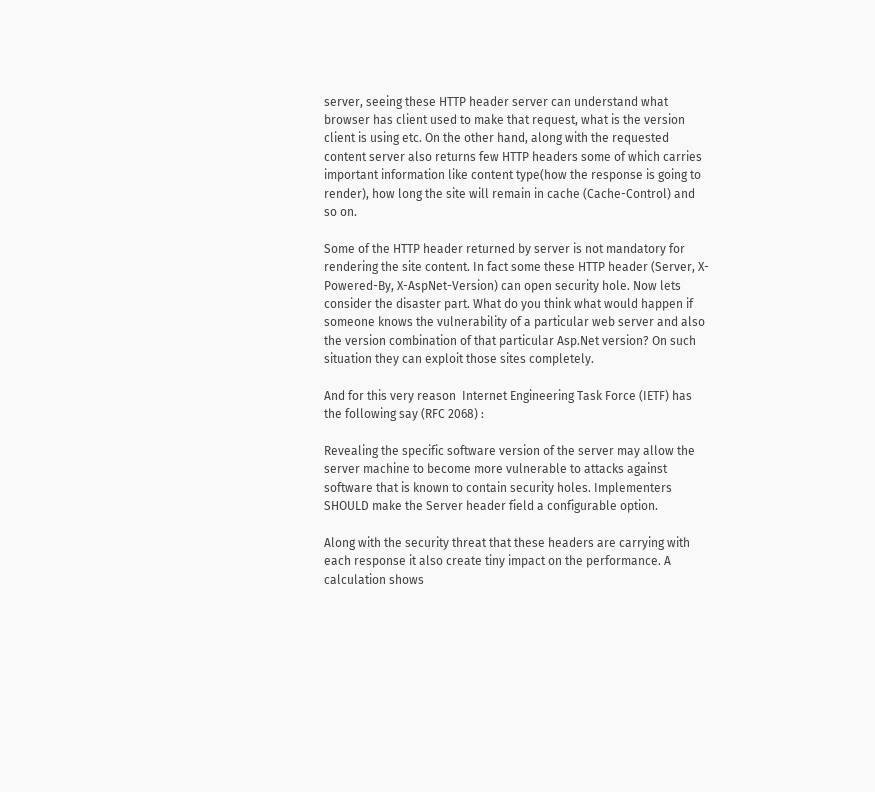server, seeing these HTTP header server can understand what browser has client used to make that request, what is the version client is using etc. On the other hand, along with the requested content server also returns few HTTP headers some of which carries important information like content type(how the response is going to render), how long the site will remain in cache (Cache-Control) and so on.

Some of the HTTP header returned by server is not mandatory for rendering the site content. In fact some these HTTP header (Server, X-Powered-By, X-AspNet-Version) can open security hole. Now lets consider the disaster part. What do you think what would happen if someone knows the vulnerability of a particular web server and also the version combination of that particular Asp.Net version? On such situation they can exploit those sites completely.

And for this very reason  Internet Engineering Task Force (IETF) has the following say (RFC 2068) :

Revealing the specific software version of the server may allow the server machine to become more vulnerable to attacks against software that is known to contain security holes. Implementers SHOULD make the Server header field a configurable option.

Along with the security threat that these headers are carrying with each response it also create tiny impact on the performance. A calculation shows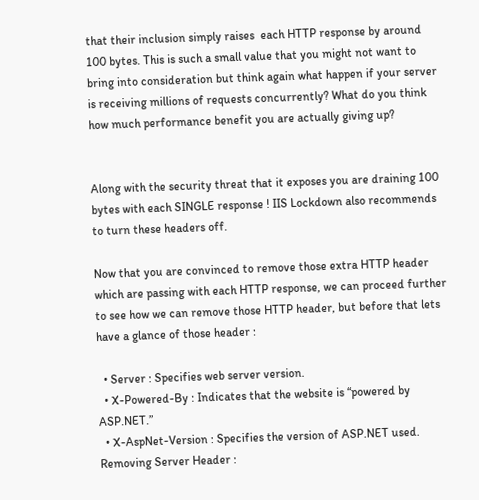that their inclusion simply raises  each HTTP response by around 100 bytes. This is such a small value that you might not want to bring into consideration but think again what happen if your server is receiving millions of requests concurrently? What do you think how much performance benefit you are actually giving up?


Along with the security threat that it exposes you are draining 100 bytes with each SINGLE response ! IIS Lockdown also recommends to turn these headers off.

Now that you are convinced to remove those extra HTTP header which are passing with each HTTP response, we can proceed further to see how we can remove those HTTP header, but before that lets have a glance of those header :

  • Server : Specifies web server version.
  • X-Powered-By : Indicates that the website is “powered by ASP.NET.”
  • X-AspNet-Version : Specifies the version of ASP.NET used.
Removing Server Header :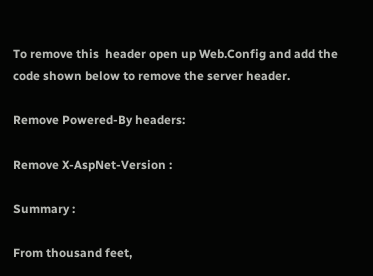To remove this  header open up Web.Config and add the code shown below to remove the server header.

Remove Powered-By headers:

Remove X-AspNet-Version :

Summary :

From thousand feet,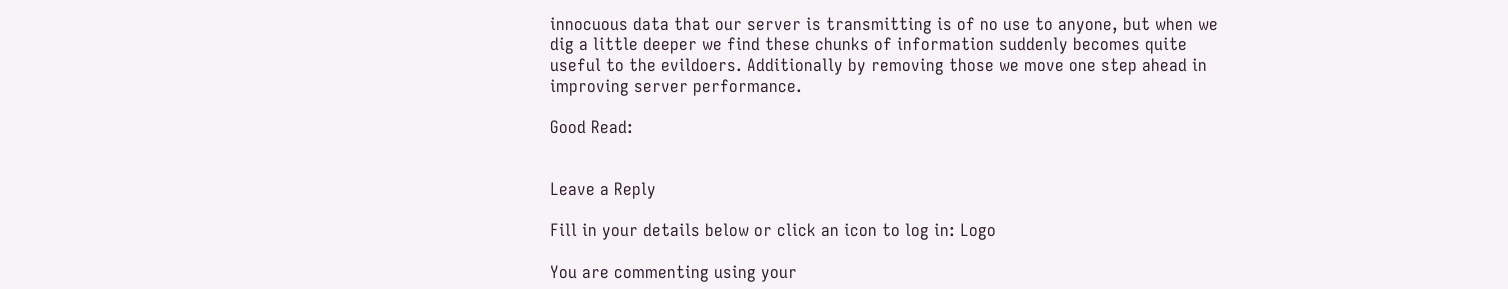innocuous data that our server is transmitting is of no use to anyone, but when we dig a little deeper we find these chunks of information suddenly becomes quite useful to the evildoers. Additionally by removing those we move one step ahead in improving server performance.

Good Read:


Leave a Reply

Fill in your details below or click an icon to log in: Logo

You are commenting using your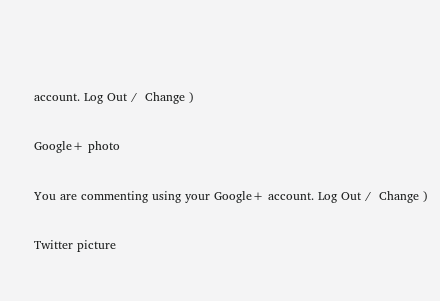account. Log Out /  Change )

Google+ photo

You are commenting using your Google+ account. Log Out /  Change )

Twitter picture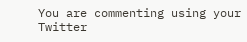You are commenting using your Twitter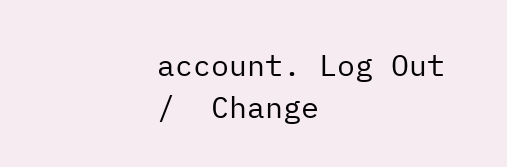account. Log Out /  Change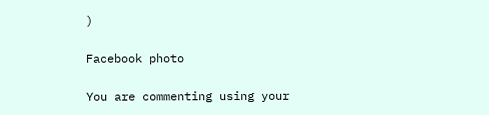)

Facebook photo

You are commenting using your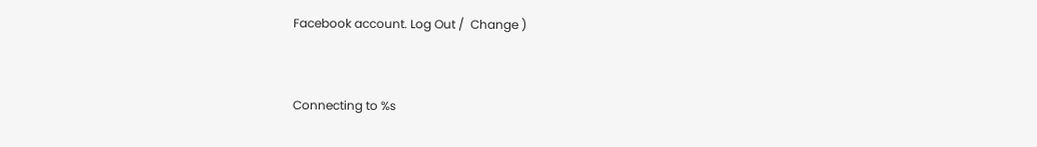Facebook account. Log Out /  Change )


Connecting to %s